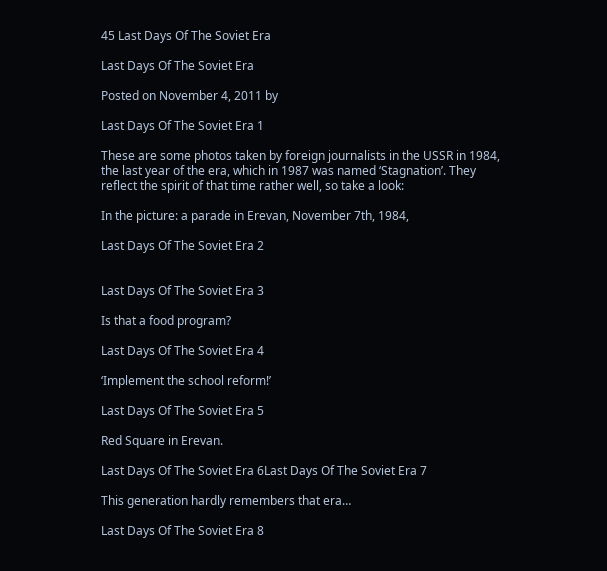45 Last Days Of The Soviet Era

Last Days Of The Soviet Era

Posted on November 4, 2011 by

Last Days Of The Soviet Era 1

These are some photos taken by foreign journalists in the USSR in 1984, the last year of the era, which in 1987 was named ‘Stagnation’. They reflect the spirit of that time rather well, so take a look:

In the picture: a parade in Erevan, November 7th, 1984,

Last Days Of The Soviet Era 2


Last Days Of The Soviet Era 3

Is that a food program?

Last Days Of The Soviet Era 4

‘Implement the school reform!’

Last Days Of The Soviet Era 5

Red Square in Erevan.

Last Days Of The Soviet Era 6Last Days Of The Soviet Era 7

This generation hardly remembers that era…

Last Days Of The Soviet Era 8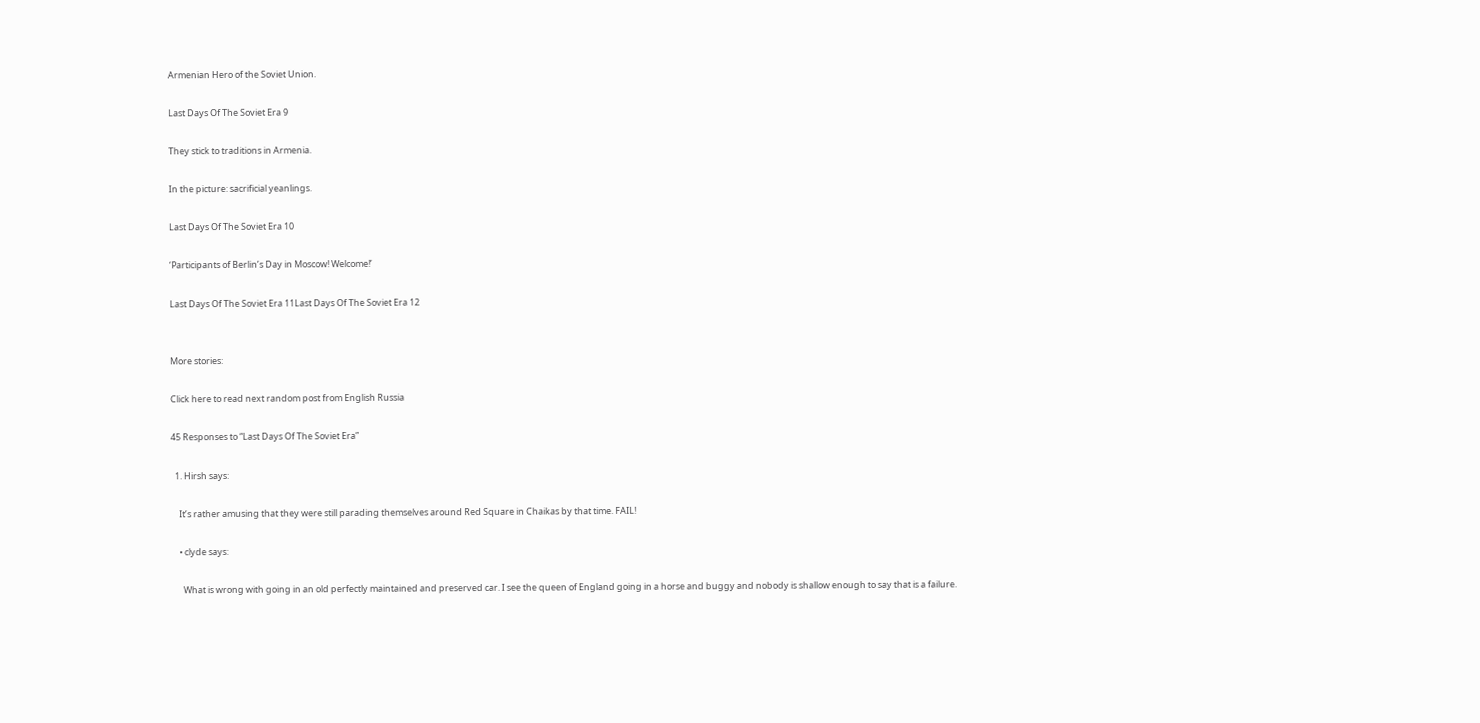Armenian Hero of the Soviet Union.

Last Days Of The Soviet Era 9

They stick to traditions in Armenia.

In the picture: sacrificial yeanlings.

Last Days Of The Soviet Era 10

‘Participants of Berlin’s Day in Moscow! Welcome!’

Last Days Of The Soviet Era 11Last Days Of The Soviet Era 12


More stories:

Click here to read next random post from English Russia

45 Responses to “Last Days Of The Soviet Era”

  1. Hirsh says:

    It’s rather amusing that they were still parading themselves around Red Square in Chaikas by that time. FAIL!

    • clyde says:

      What is wrong with going in an old perfectly maintained and preserved car. I see the queen of England going in a horse and buggy and nobody is shallow enough to say that is a failure.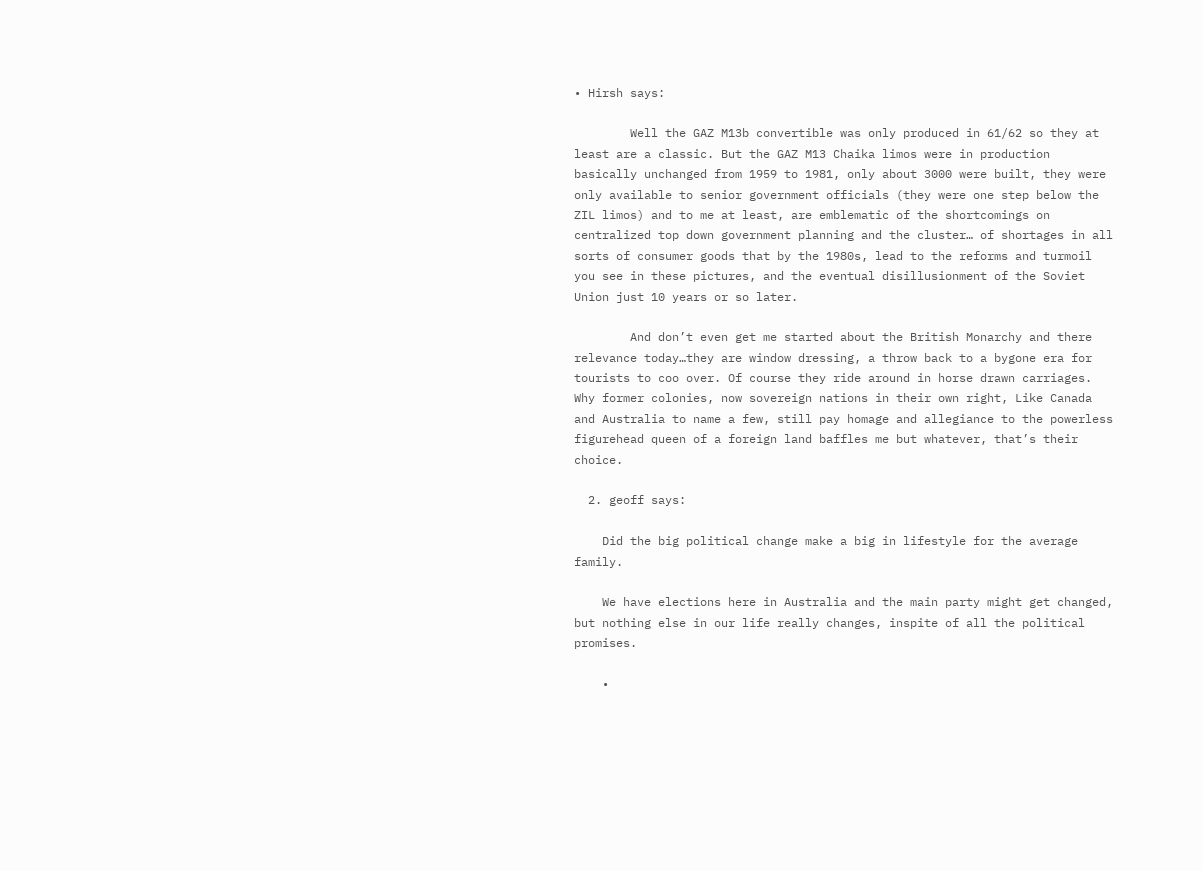• Hirsh says:

        Well the GAZ M13b convertible was only produced in 61/62 so they at least are a classic. But the GAZ M13 Chaika limos were in production basically unchanged from 1959 to 1981, only about 3000 were built, they were only available to senior government officials (they were one step below the ZIL limos) and to me at least, are emblematic of the shortcomings on centralized top down government planning and the cluster… of shortages in all sorts of consumer goods that by the 1980s, lead to the reforms and turmoil you see in these pictures, and the eventual disillusionment of the Soviet Union just 10 years or so later.

        And don’t even get me started about the British Monarchy and there relevance today…they are window dressing, a throw back to a bygone era for tourists to coo over. Of course they ride around in horse drawn carriages. Why former colonies, now sovereign nations in their own right, Like Canada and Australia to name a few, still pay homage and allegiance to the powerless figurehead queen of a foreign land baffles me but whatever, that’s their choice.

  2. geoff says:

    Did the big political change make a big in lifestyle for the average family.

    We have elections here in Australia and the main party might get changed, but nothing else in our life really changes, inspite of all the political promises.

    •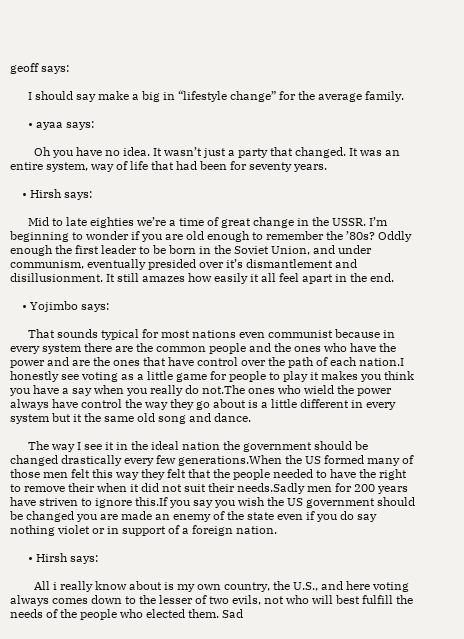geoff says:

      I should say make a big in “lifestyle change” for the average family.

      • ayaa says:

        Oh you have no idea. It wasn’t just a party that changed. It was an entire system, way of life that had been for seventy years.

    • Hirsh says:

      Mid to late eighties we’re a time of great change in the USSR. I’m beginning to wonder if you are old enough to remember the ’80s? Oddly enough the first leader to be born in the Soviet Union, and under communism, eventually presided over it’s dismantlement and disillusionment. It still amazes how easily it all feel apart in the end.

    • Yojimbo says:

      That sounds typical for most nations even communist because in every system there are the common people and the ones who have the power and are the ones that have control over the path of each nation.I honestly see voting as a little game for people to play it makes you think you have a say when you really do not.The ones who wield the power always have control the way they go about is a little different in every system but it the same old song and dance.

      The way I see it in the ideal nation the government should be changed drastically every few generations.When the US formed many of those men felt this way they felt that the people needed to have the right to remove their when it did not suit their needs.Sadly men for 200 years have striven to ignore this.If you say you wish the US government should be changed you are made an enemy of the state even if you do say nothing violet or in support of a foreign nation.

      • Hirsh says:

        All i really know about is my own country, the U.S., and here voting always comes down to the lesser of two evils, not who will best fulfill the needs of the people who elected them. Sad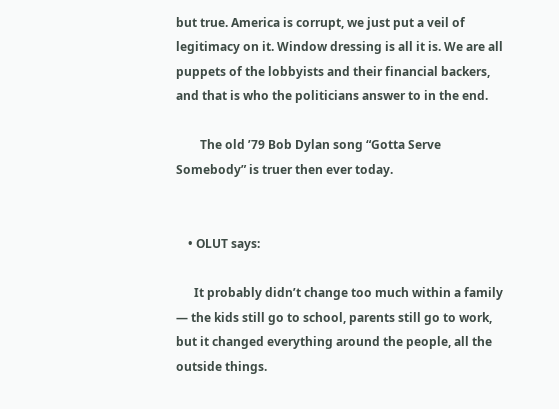but true. America is corrupt, we just put a veil of legitimacy on it. Window dressing is all it is. We are all puppets of the lobbyists and their financial backers, and that is who the politicians answer to in the end.

        The old ’79 Bob Dylan song “Gotta Serve Somebody” is truer then ever today.


    • OLUT says:

      It probably didn’t change too much within a family — the kids still go to school, parents still go to work, but it changed everything around the people, all the outside things.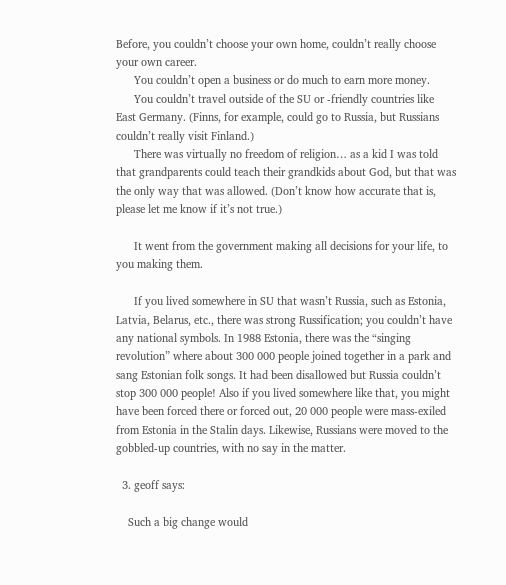Before, you couldn’t choose your own home, couldn’t really choose your own career.
      You couldn’t open a business or do much to earn more money.
      You couldn’t travel outside of the SU or -friendly countries like East Germany. (Finns, for example, could go to Russia, but Russians couldn’t really visit Finland.)
      There was virtually no freedom of religion… as a kid I was told that grandparents could teach their grandkids about God, but that was the only way that was allowed. (Don’t know how accurate that is, please let me know if it’s not true.)

      It went from the government making all decisions for your life, to you making them.

      If you lived somewhere in SU that wasn’t Russia, such as Estonia, Latvia, Belarus, etc., there was strong Russification; you couldn’t have any national symbols. In 1988 Estonia, there was the “singing revolution” where about 300 000 people joined together in a park and sang Estonian folk songs. It had been disallowed but Russia couldn’t stop 300 000 people! Also if you lived somewhere like that, you might have been forced there or forced out, 20 000 people were mass-exiled from Estonia in the Stalin days. Likewise, Russians were moved to the gobbled-up countries, with no say in the matter.

  3. geoff says:

    Such a big change would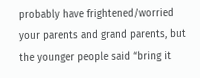probably have frightened/worried your parents and grand parents, but the younger people said “bring it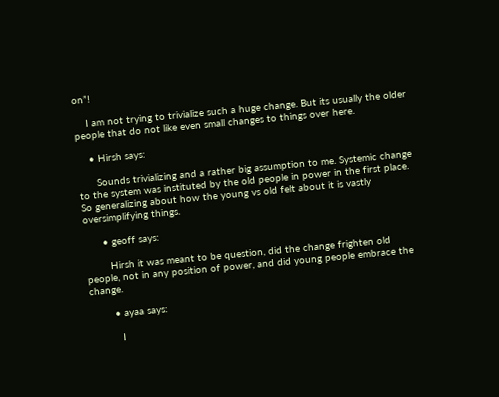on”!

    I am not trying to trivialize such a huge change. But its usually the older people that do not like even small changes to things over here.

    • Hirsh says:

      Sounds trivializing and a rather big assumption to me. Systemic change to the system was instituted by the old people in power in the first place. So generalizing about how the young vs old felt about it is vastly oversimplifying things.

      • geoff says:

        Hirsh it was meant to be question, did the change frighten old people, not in any position of power, and did young people embrace the change.

        • ayaa says:

          I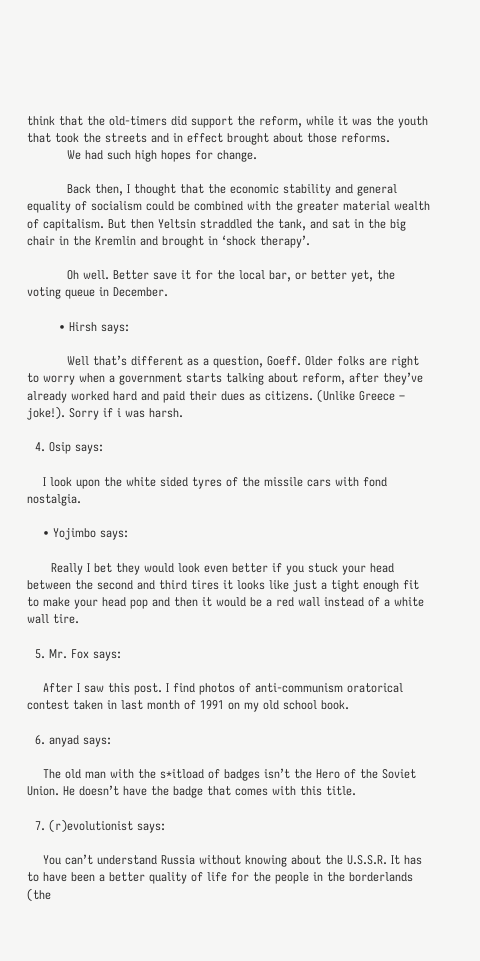think that the old-timers did support the reform, while it was the youth that took the streets and in effect brought about those reforms.
          We had such high hopes for change.

          Back then, I thought that the economic stability and general equality of socialism could be combined with the greater material wealth of capitalism. But then Yeltsin straddled the tank, and sat in the big chair in the Kremlin and brought in ‘shock therapy’.

          Oh well. Better save it for the local bar, or better yet, the voting queue in December.

        • Hirsh says:

          Well that’s different as a question, Goeff. Older folks are right to worry when a government starts talking about reform, after they’ve already worked hard and paid their dues as citizens. (Unlike Greece – joke!). Sorry if i was harsh.

  4. Osip says:

    I look upon the white sided tyres of the missile cars with fond nostalgia.

    • Yojimbo says:

      Really I bet they would look even better if you stuck your head between the second and third tires it looks like just a tight enough fit to make your head pop and then it would be a red wall instead of a white wall tire.

  5. Mr. Fox says:

    After I saw this post. I find photos of anti-communism oratorical contest taken in last month of 1991 on my old school book.

  6. anyad says:

    The old man with the s*itload of badges isn’t the Hero of the Soviet Union. He doesn’t have the badge that comes with this title.

  7. (r)evolutionist says:

    You can’t understand Russia without knowing about the U.S.S.R. It has to have been a better quality of life for the people in the borderlands (the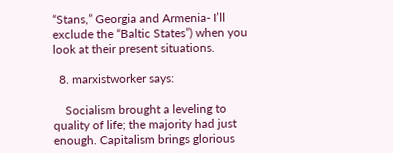“Stans,” Georgia and Armenia- I’ll exclude the “Baltic States”) when you look at their present situations.

  8. marxistworker says:

    Socialism brought a leveling to quality of life; the majority had just enough. Capitalism brings glorious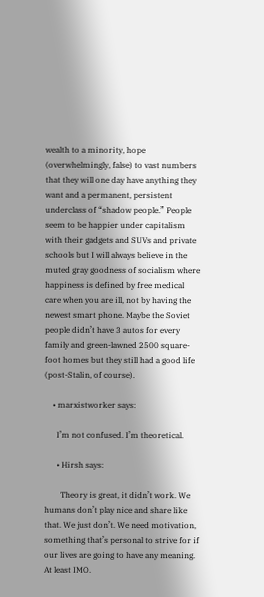wealth to a minority, hope (overwhelmingly, false) to vast numbers that they will one day have anything they want and a permanent, persistent underclass of “shadow people.” People seem to be happier under capitalism with their gadgets and SUVs and private schools but I will always believe in the muted gray goodness of socialism where happiness is defined by free medical care when you are ill, not by having the newest smart phone. Maybe the Soviet people didn’t have 3 autos for every family and green-lawned 2500 square-foot homes but they still had a good life (post-Stalin, of course).

    • marxistworker says:

      I’m not confused. I’m theoretical.

      • Hirsh says:

        Theory is great, it didn’t work. We humans don’t play nice and share like that. We just don’t. We need motivation, something that’s personal to strive for if our lives are going to have any meaning. At least IMO.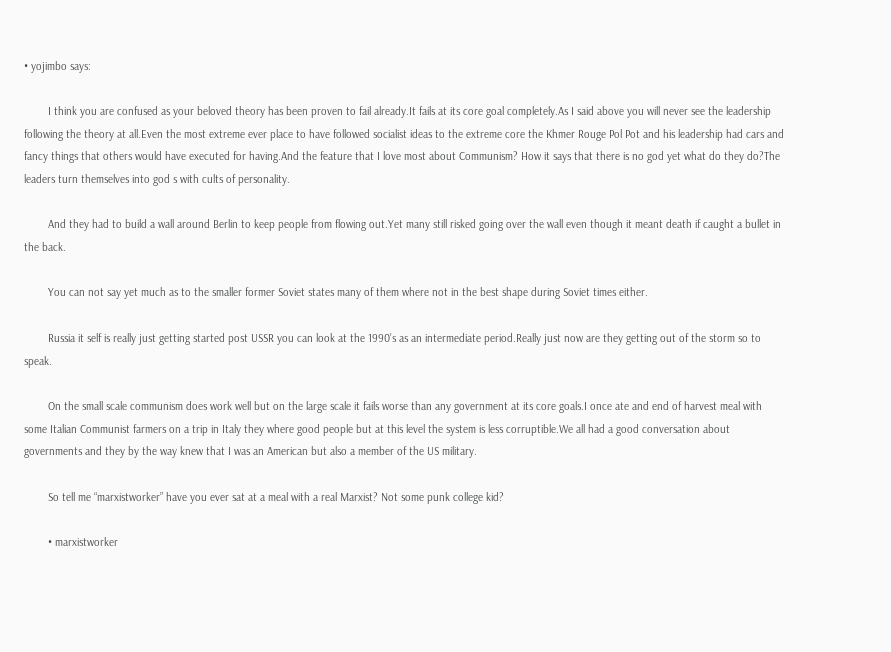• yojimbo says:

        I think you are confused as your beloved theory has been proven to fail already.It fails at its core goal completely.As I said above you will never see the leadership following the theory at all.Even the most extreme ever place to have followed socialist ideas to the extreme core the Khmer Rouge Pol Pot and his leadership had cars and fancy things that others would have executed for having.And the feature that I love most about Communism? How it says that there is no god yet what do they do?The leaders turn themselves into god s with cults of personality.

        And they had to build a wall around Berlin to keep people from flowing out.Yet many still risked going over the wall even though it meant death if caught a bullet in the back.

        You can not say yet much as to the smaller former Soviet states many of them where not in the best shape during Soviet times either.

        Russia it self is really just getting started post USSR you can look at the 1990’s as an intermediate period.Really just now are they getting out of the storm so to speak.

        On the small scale communism does work well but on the large scale it fails worse than any government at its core goals.I once ate and end of harvest meal with some Italian Communist farmers on a trip in Italy they where good people but at this level the system is less corruptible.We all had a good conversation about governments and they by the way knew that I was an American but also a member of the US military.

        So tell me “marxistworker” have you ever sat at a meal with a real Marxist? Not some punk college kid?

        • marxistworker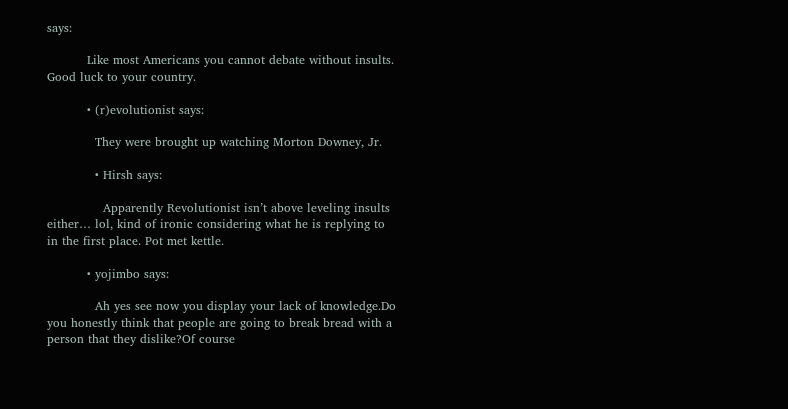says:

          Like most Americans you cannot debate without insults. Good luck to your country.

          • (r)evolutionist says:

            They were brought up watching Morton Downey, Jr.

            • Hirsh says:

              Apparently Revolutionist isn’t above leveling insults either… lol, kind of ironic considering what he is replying to in the first place. Pot met kettle.

          • yojimbo says:

            Ah yes see now you display your lack of knowledge.Do you honestly think that people are going to break bread with a person that they dislike?Of course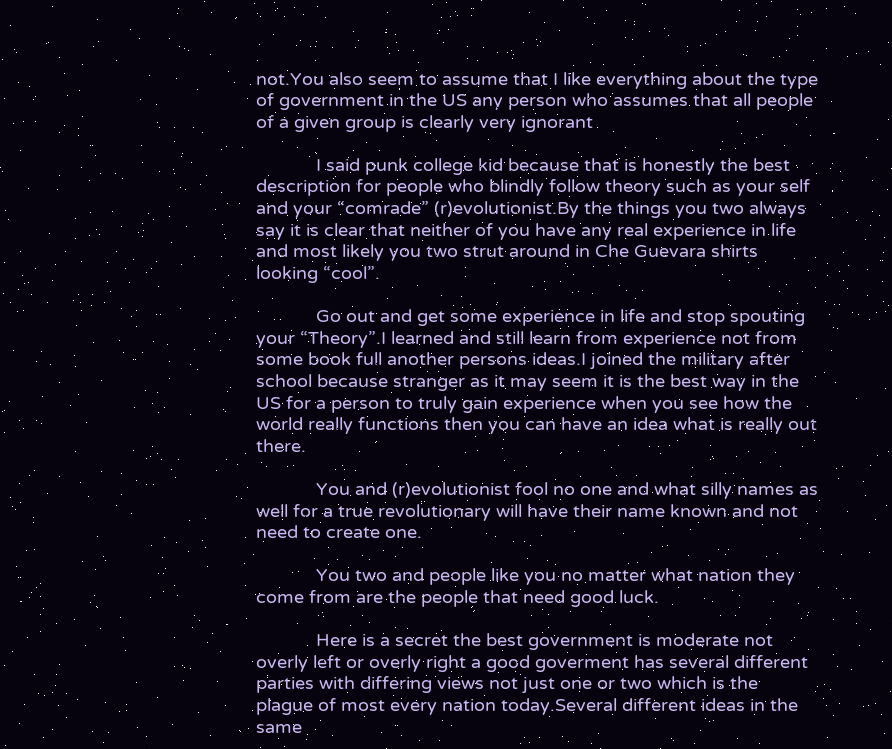not.You also seem to assume that I like everything about the type of government in the US any person who assumes that all people of a given group is clearly very ignorant

            I said punk college kid because that is honestly the best description for people who blindly follow theory such as your self and your “comrade” (r)evolutionist.By the things you two always say it is clear that neither of you have any real experience in life and most likely you two strut around in Che Guevara shirts looking “cool”.

            Go out and get some experience in life and stop spouting your “Theory”.I learned and still learn from experience not from some book full another persons ideas.I joined the military after school because stranger as it may seem it is the best way in the US for a person to truly gain experience when you see how the world really functions then you can have an idea what is really out there.

            You and (r)evolutionist fool no one and what silly names as well for a true revolutionary will have their name known and not need to create one.

            You two and people like you no matter what nation they come from are the people that need good luck.

            Here is a secret the best government is moderate not overly left or overly right a good goverment has several different parties with differing views not just one or two which is the plague of most every nation today.Several different ideas in the same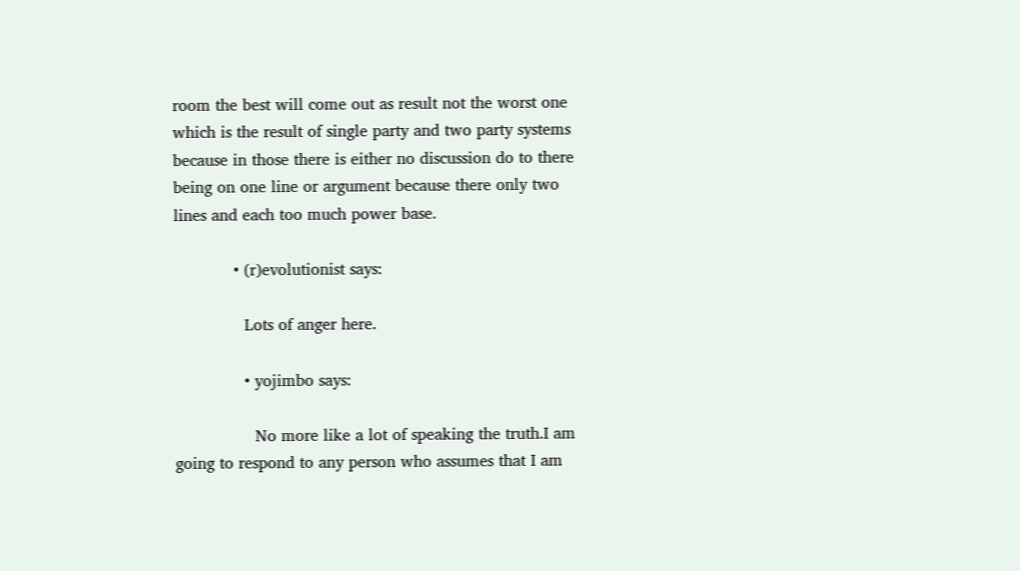room the best will come out as result not the worst one which is the result of single party and two party systems because in those there is either no discussion do to there being on one line or argument because there only two lines and each too much power base.

            • (r)evolutionist says:

              Lots of anger here.

              • yojimbo says:

                No more like a lot of speaking the truth.I am going to respond to any person who assumes that I am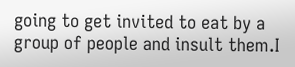going to get invited to eat by a group of people and insult them.I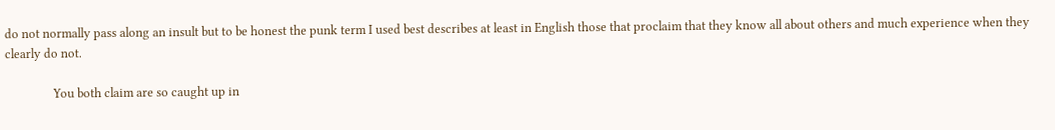do not normally pass along an insult but to be honest the punk term I used best describes at least in English those that proclaim that they know all about others and much experience when they clearly do not.

                You both claim are so caught up in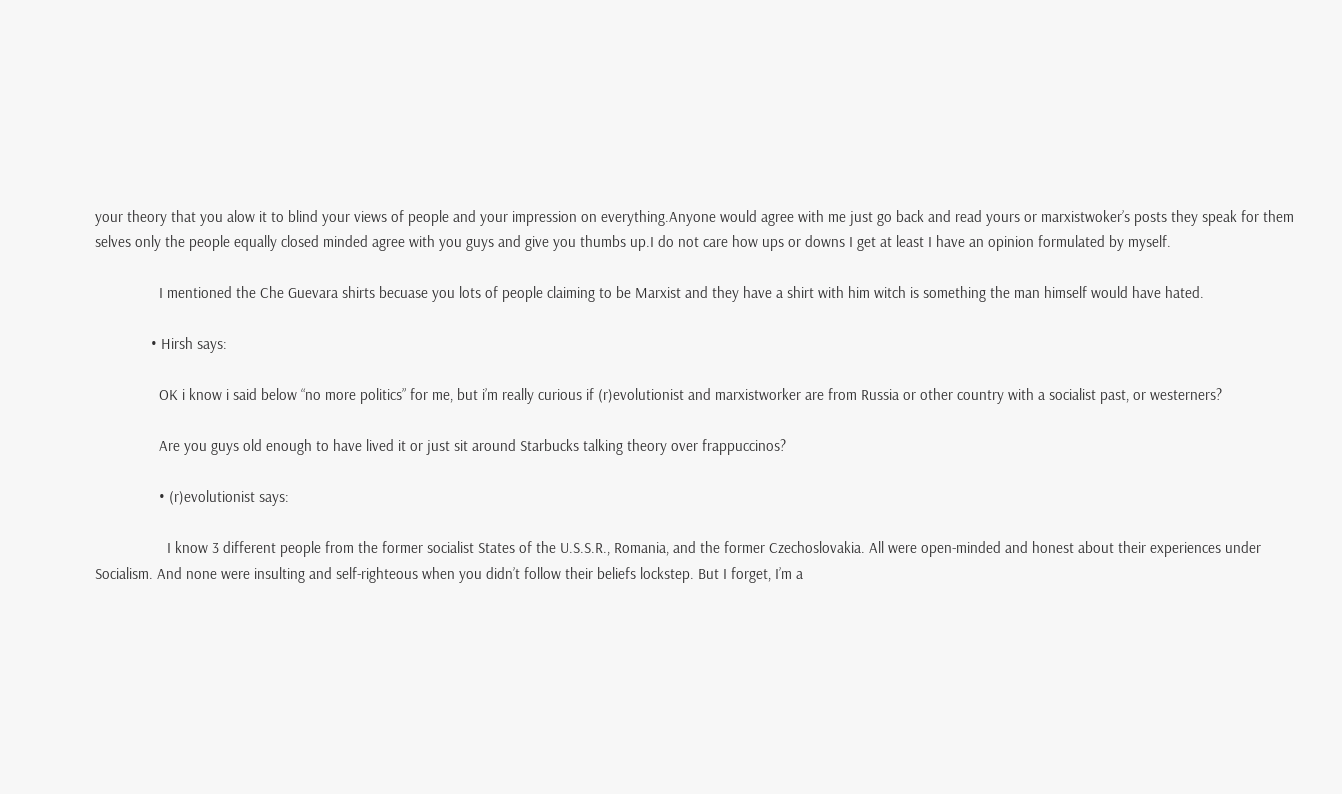your theory that you alow it to blind your views of people and your impression on everything.Anyone would agree with me just go back and read yours or marxistwoker’s posts they speak for them selves only the people equally closed minded agree with you guys and give you thumbs up.I do not care how ups or downs I get at least I have an opinion formulated by myself.

                I mentioned the Che Guevara shirts becuase you lots of people claiming to be Marxist and they have a shirt with him witch is something the man himself would have hated.

              • Hirsh says:

                OK i know i said below “no more politics” for me, but i’m really curious if (r)evolutionist and marxistworker are from Russia or other country with a socialist past, or westerners?

                Are you guys old enough to have lived it or just sit around Starbucks talking theory over frappuccinos?

                • (r)evolutionist says:

                  I know 3 different people from the former socialist States of the U.S.S.R., Romania, and the former Czechoslovakia. All were open-minded and honest about their experiences under Socialism. And none were insulting and self-righteous when you didn’t follow their beliefs lockstep. But I forget, I’m a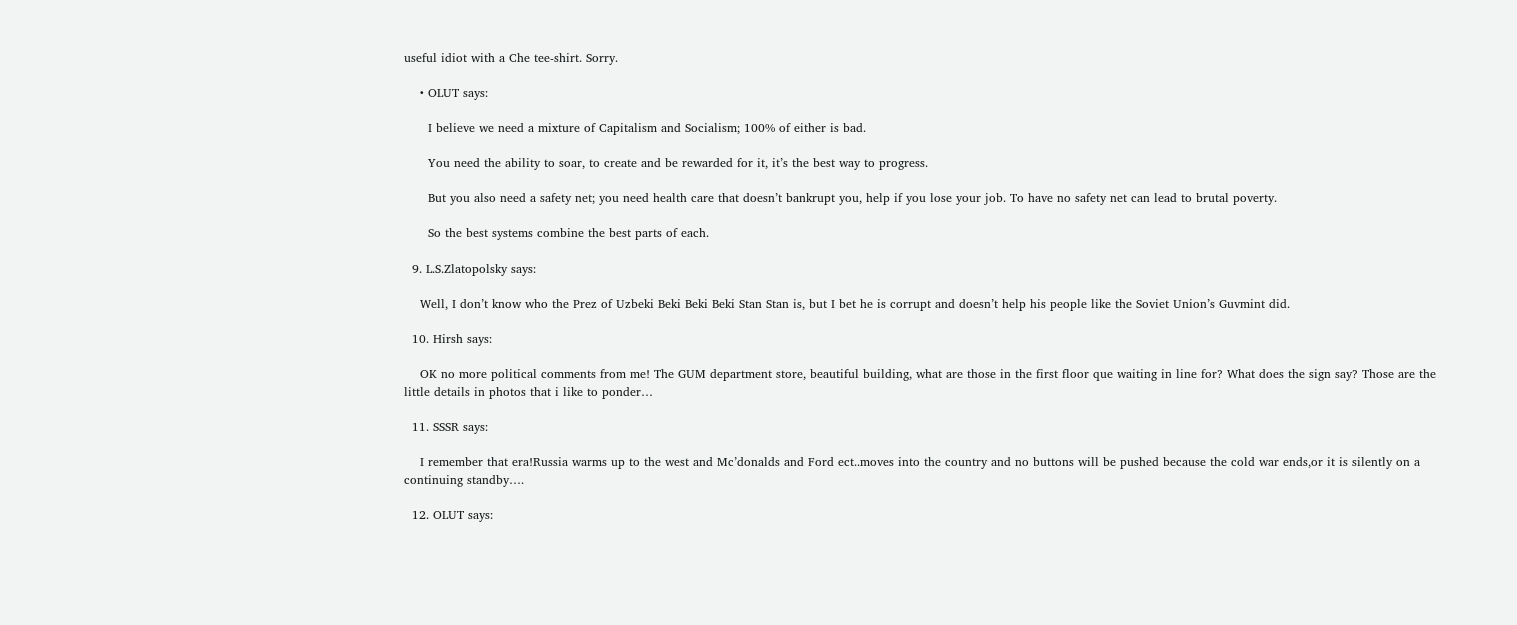useful idiot with a Che tee-shirt. Sorry.

    • OLUT says:

      I believe we need a mixture of Capitalism and Socialism; 100% of either is bad.

      You need the ability to soar, to create and be rewarded for it, it’s the best way to progress.

      But you also need a safety net; you need health care that doesn’t bankrupt you, help if you lose your job. To have no safety net can lead to brutal poverty.

      So the best systems combine the best parts of each.

  9. L.S.Zlatopolsky says:

    Well, I don’t know who the Prez of Uzbeki Beki Beki Beki Stan Stan is, but I bet he is corrupt and doesn’t help his people like the Soviet Union’s Guvmint did.

  10. Hirsh says:

    OK no more political comments from me! The GUM department store, beautiful building, what are those in the first floor que waiting in line for? What does the sign say? Those are the little details in photos that i like to ponder…

  11. SSSR says:

    I remember that era!Russia warms up to the west and Mc’donalds and Ford ect..moves into the country and no buttons will be pushed because the cold war ends,or it is silently on a continuing standby….

  12. OLUT says: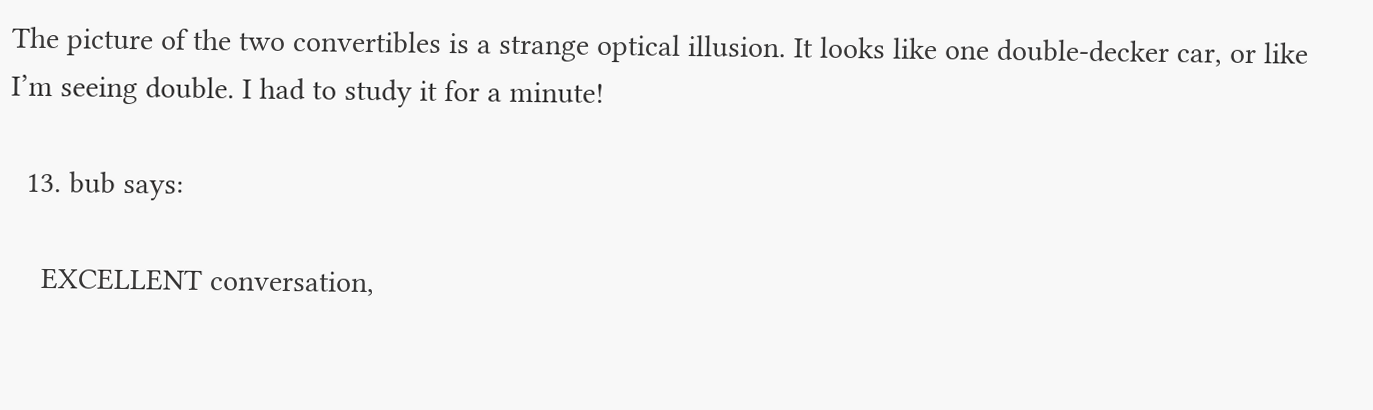The picture of the two convertibles is a strange optical illusion. It looks like one double-decker car, or like I’m seeing double. I had to study it for a minute!

  13. bub says:

    EXCELLENT conversation,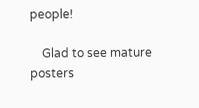people!

    Glad to see mature posters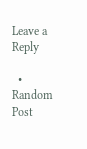Leave a Reply

  • Random Post